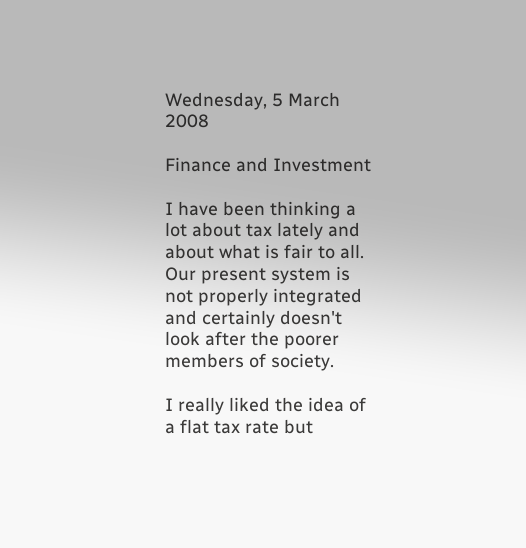Wednesday, 5 March 2008

Finance and Investment

I have been thinking a lot about tax lately and about what is fair to all. Our present system is not properly integrated and certainly doesn't look after the poorer members of society.

I really liked the idea of a flat tax rate but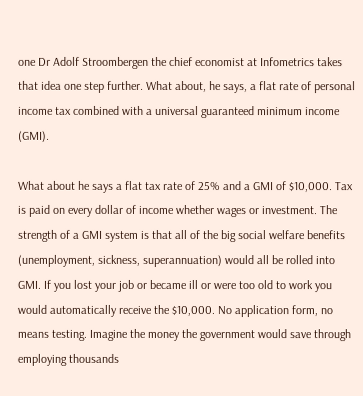one Dr Adolf Stroombergen the chief economist at Infometrics takes that idea one step further. What about, he says, a flat rate of personal income tax combined with a universal guaranteed minimum income (GMI).

What about he says a flat tax rate of 25% and a GMI of $10,000. Tax is paid on every dollar of income whether wages or investment. The strength of a GMI system is that all of the big social welfare benefits (unemployment, sickness, superannuation) would all be rolled into GMI. If you lost your job or became ill or were too old to work you would automatically receive the $10,000. No application form, no means testing. Imagine the money the government would save through employing thousands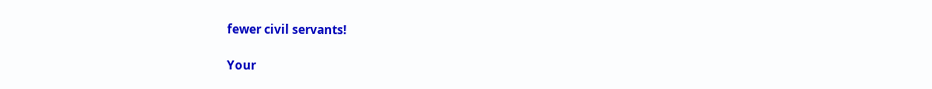fewer civil servants!

Your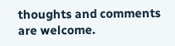thoughts and comments are welcome.